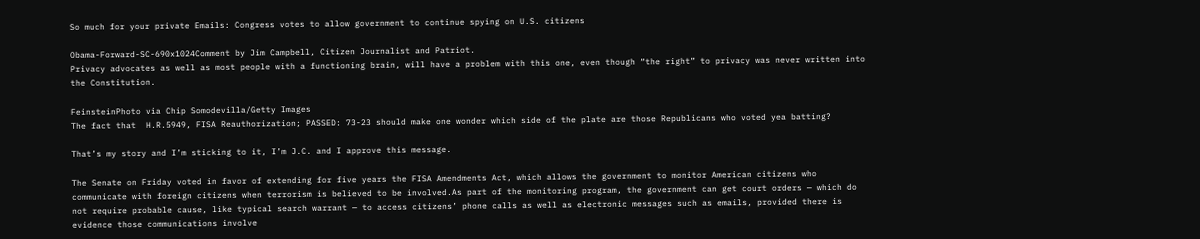So much for your private Emails: Congress votes to allow government to continue spying on U.S. citizens

Obama-Forward-SC-690x1024Comment by Jim Campbell, Citizen Journalist and Patriot.
Privacy advocates as well as most people with a functioning brain, will have a problem with this one, even though “the right” to privacy was never written into the Constitution.

FeinsteinPhoto via Chip Somodevilla/Getty Images
The fact that  H.R.5949, FISA Reauthorization; PASSED: 73-23 should make one wonder which side of the plate are those Republicans who voted yea batting?

That’s my story and I’m sticking to it, I’m J.C. and I approve this message.

The Senate on Friday voted in favor of extending for five years the FISA Amendments Act, which allows the government to monitor American citizens who communicate with foreign citizens when terrorism is believed to be involved.As part of the monitoring program, the government can get court orders — which do not require probable cause, like typical search warrant — to access citizens’ phone calls as well as electronic messages such as emails, provided there is evidence those communications involve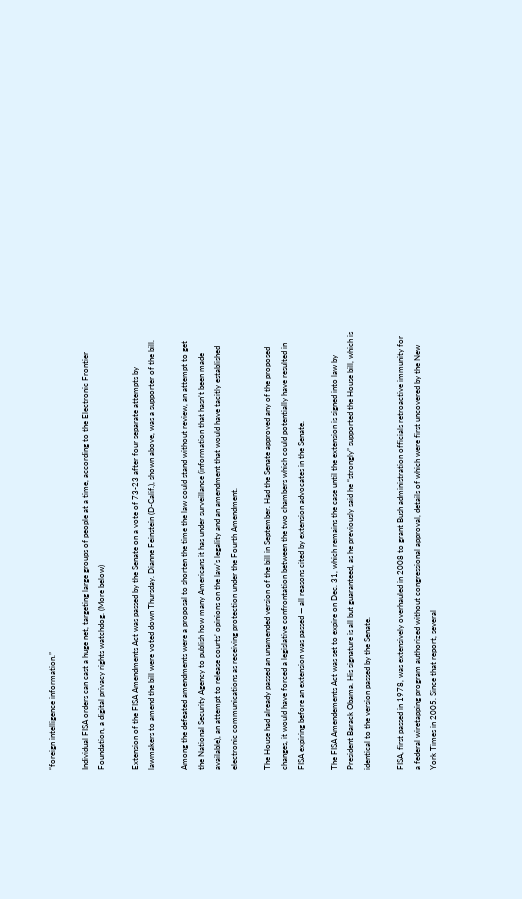“foreign intelligence information.”

Individual FISA orders can cast a huge net, targeting large groups of people at a time, according to the Electronic Frontier Foundation, a digital privacy rights watchdog. (More below)

Extension of the FISA Amendments Act was passed by the Senate on a vote of 73-23 after four separate attempts by lawmakers to amend the bill were voted down Thursday. Dianne Feinstein (D-Calif.), shown above, was a supporter of the bill.

Among the defeated amendments were a proposal to shorten the time the law could stand without review, an attempt to get the National Security Agency to publish how many Americans it has under surveillance (information that hasn’t been made available), an attempt to release courts’ opinions on the law’s legality and an amendment that would have tacitly established electronic communications as receiving protection under the Fourth Amendment.

The House had already passed an unamended version of the bill in September. Had the Senate approved any of the proposed changes, it would have forced a legislative confrontation between the two chambers which could potentially have resulted in FISA expiring before an extension was passed — all reasons cited by extension advocates in the Senate.

The FISA Amendements Act was set to expire on Dec. 31, which remains the case until the extension is signed into law by President Barack Obama. His signature is all but guaranteed, as he previously said he “strongly” supported the House bill, which is identical to the version passed by the Senate.

FISA, first passed in 1978, was extensively overhauled in 2008 to grant Bush administration officials retroactive immunity for a federal wiretapping program authorized without congressional approval, details of which were first uncovered by the New York Times in 2005. Since that report, several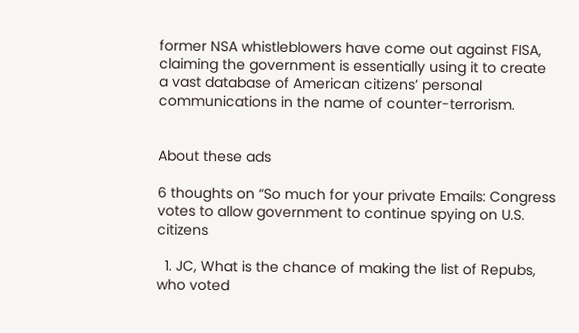former NSA whistleblowers have come out against FISA, claiming the government is essentially using it to create a vast database of American citizens’ personal communications in the name of counter-terrorism.


About these ads

6 thoughts on “So much for your private Emails: Congress votes to allow government to continue spying on U.S. citizens

  1. JC, What is the chance of making the list of Repubs, who voted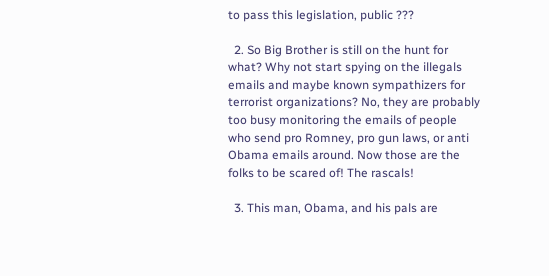to pass this legislation, public ???

  2. So Big Brother is still on the hunt for what? Why not start spying on the illegals emails and maybe known sympathizers for terrorist organizations? No, they are probably too busy monitoring the emails of people who send pro Romney, pro gun laws, or anti Obama emails around. Now those are the folks to be scared of! The rascals!

  3. This man, Obama, and his pals are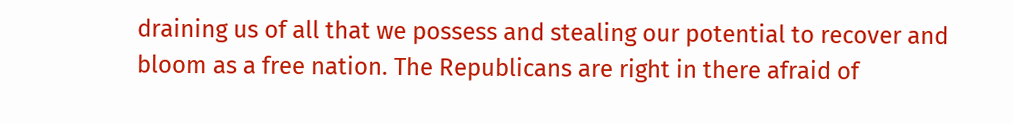draining us of all that we possess and stealing our potential to recover and bloom as a free nation. The Republicans are right in there afraid of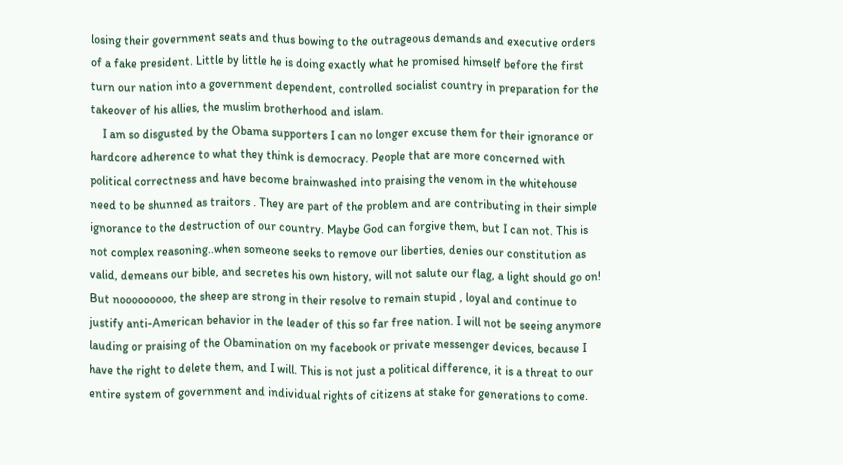losing their government seats and thus bowing to the outrageous demands and executive orders of a fake president. Little by little he is doing exactly what he promised himself before the first turn our nation into a government dependent, controlled socialist country in preparation for the takeover of his allies, the muslim brotherhood and islam.
    I am so disgusted by the Obama supporters I can no longer excuse them for their ignorance or hardcore adherence to what they think is democracy. People that are more concerned with political correctness and have become brainwashed into praising the venom in the whitehouse need to be shunned as traitors . They are part of the problem and are contributing in their simple ignorance to the destruction of our country. Maybe God can forgive them, but I can not. This is not complex reasoning..when someone seeks to remove our liberties, denies our constitution as valid, demeans our bible, and secretes his own history, will not salute our flag, a light should go on! But nooooooooo, the sheep are strong in their resolve to remain stupid , loyal and continue to justify anti-American behavior in the leader of this so far free nation. I will not be seeing anymore lauding or praising of the Obamination on my facebook or private messenger devices, because I have the right to delete them, and I will. This is not just a political difference, it is a threat to our entire system of government and individual rights of citizens at stake for generations to come.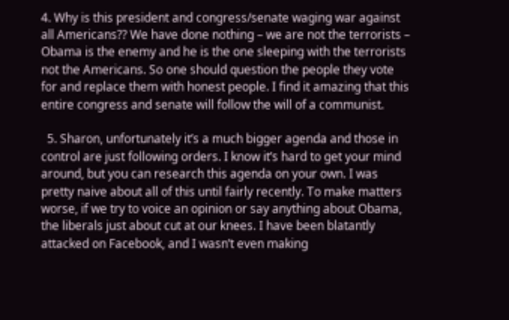4. Why is this president and congress/senate waging war against all Americans?? We have done nothing – we are not the terrorists – Obama is the enemy and he is the one sleeping with the terrorists not the Americans. So one should question the people they vote for and replace them with honest people. I find it amazing that this entire congress and senate will follow the will of a communist.

  5. Sharon, unfortunately it’s a much bigger agenda and those in control are just following orders. I know it’s hard to get your mind around, but you can research this agenda on your own. I was pretty naive about all of this until fairly recently. To make matters worse, if we try to voice an opinion or say anything about Obama, the liberals just about cut at our knees. I have been blatantly attacked on Facebook, and I wasn’t even making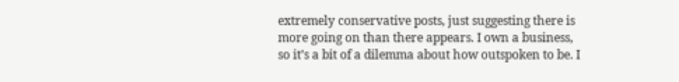extremely conservative posts, just suggesting there is more going on than there appears. I own a business, so it’s a bit of a dilemma about how outspoken to be. I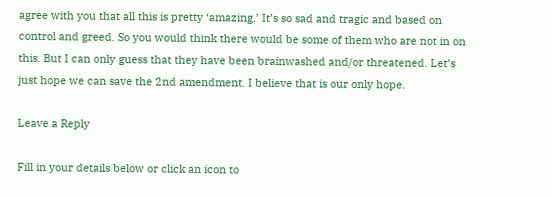agree with you that all this is pretty ‘amazing.’ It’s so sad and tragic and based on control and greed. So you would think there would be some of them who are not in on this. But I can only guess that they have been brainwashed and/or threatened. Let’s just hope we can save the 2nd amendment. I believe that is our only hope.

Leave a Reply

Fill in your details below or click an icon to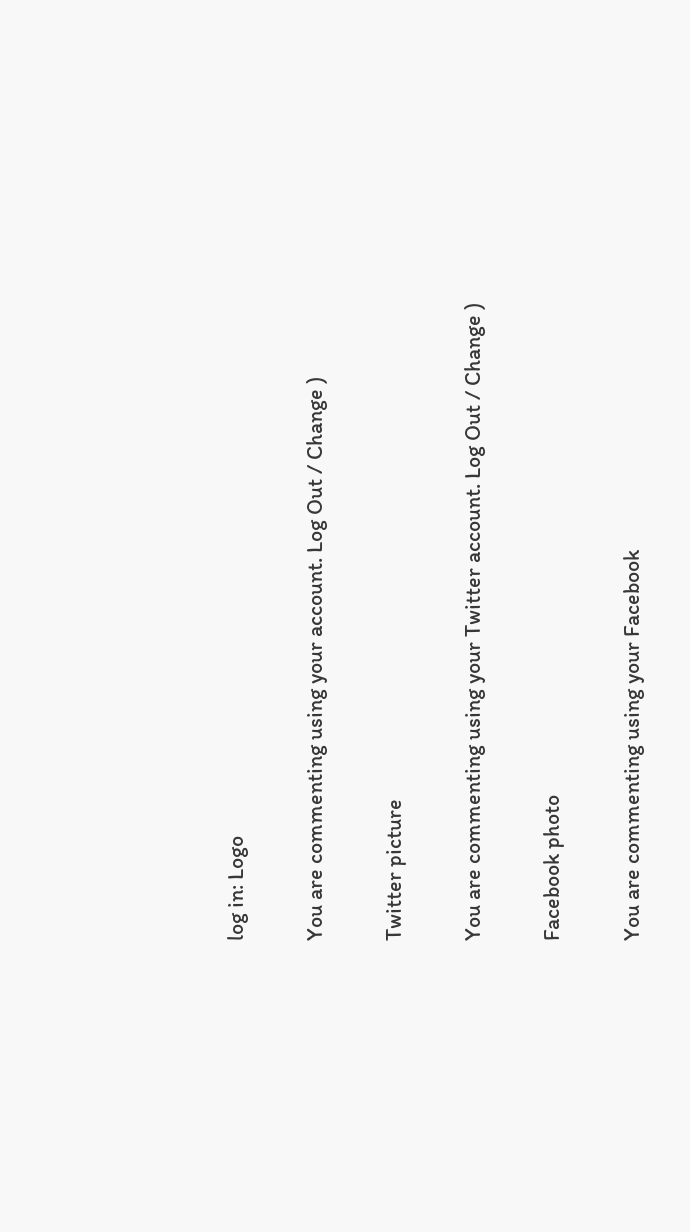log in: Logo

You are commenting using your account. Log Out / Change )

Twitter picture

You are commenting using your Twitter account. Log Out / Change )

Facebook photo

You are commenting using your Facebook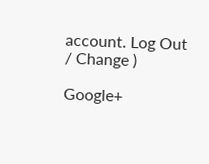account. Log Out / Change )

Google+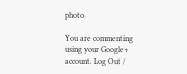photo

You are commenting using your Google+ account. Log Out /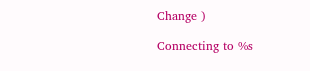Change )

Connecting to %s